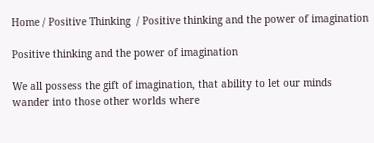Home / Positive Thinking  / Positive thinking and the power of imagination

Positive thinking and the power of imagination

We all possess the gift of imagination, that ability to let our minds wander into those other worlds where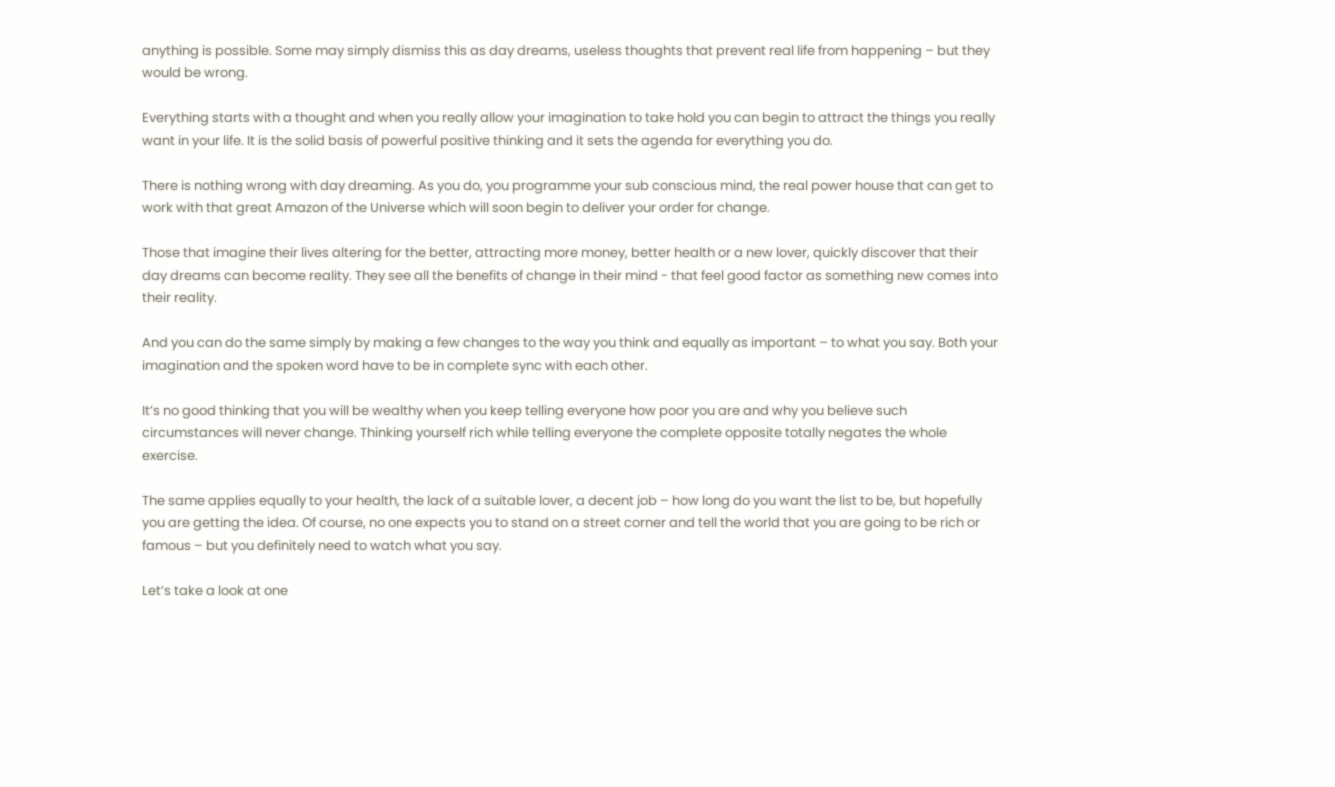anything is possible. Some may simply dismiss this as day dreams, useless thoughts that prevent real life from happening – but they would be wrong.

Everything starts with a thought and when you really allow your imagination to take hold you can begin to attract the things you really want in your life. It is the solid basis of powerful positive thinking and it sets the agenda for everything you do.

There is nothing wrong with day dreaming. As you do, you programme your sub conscious mind, the real power house that can get to work with that great Amazon of the Universe which will soon begin to deliver your order for change.

Those that imagine their lives altering for the better, attracting more money, better health or a new lover, quickly discover that their day dreams can become reality. They see all the benefits of change in their mind - that feel good factor as something new comes into their reality.

And you can do the same simply by making a few changes to the way you think and equally as important – to what you say. Both your imagination and the spoken word have to be in complete sync with each other.

It’s no good thinking that you will be wealthy when you keep telling everyone how poor you are and why you believe such circumstances will never change. Thinking yourself rich while telling everyone the complete opposite totally negates the whole exercise.

The same applies equally to your health, the lack of a suitable lover, a decent job – how long do you want the list to be, but hopefully you are getting the idea. Of course, no one expects you to stand on a street corner and tell the world that you are going to be rich or famous – but you definitely need to watch what you say.

Let’s take a look at one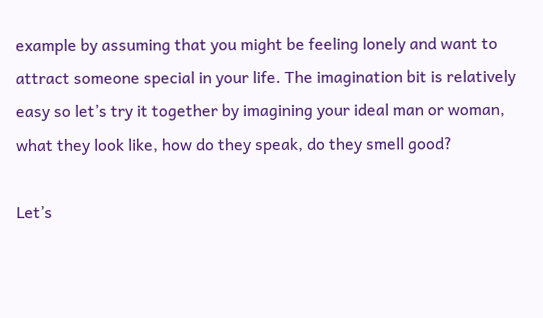example by assuming that you might be feeling lonely and want to attract someone special in your life. The imagination bit is relatively easy so let’s try it together by imagining your ideal man or woman, what they look like, how do they speak, do they smell good?

Let’s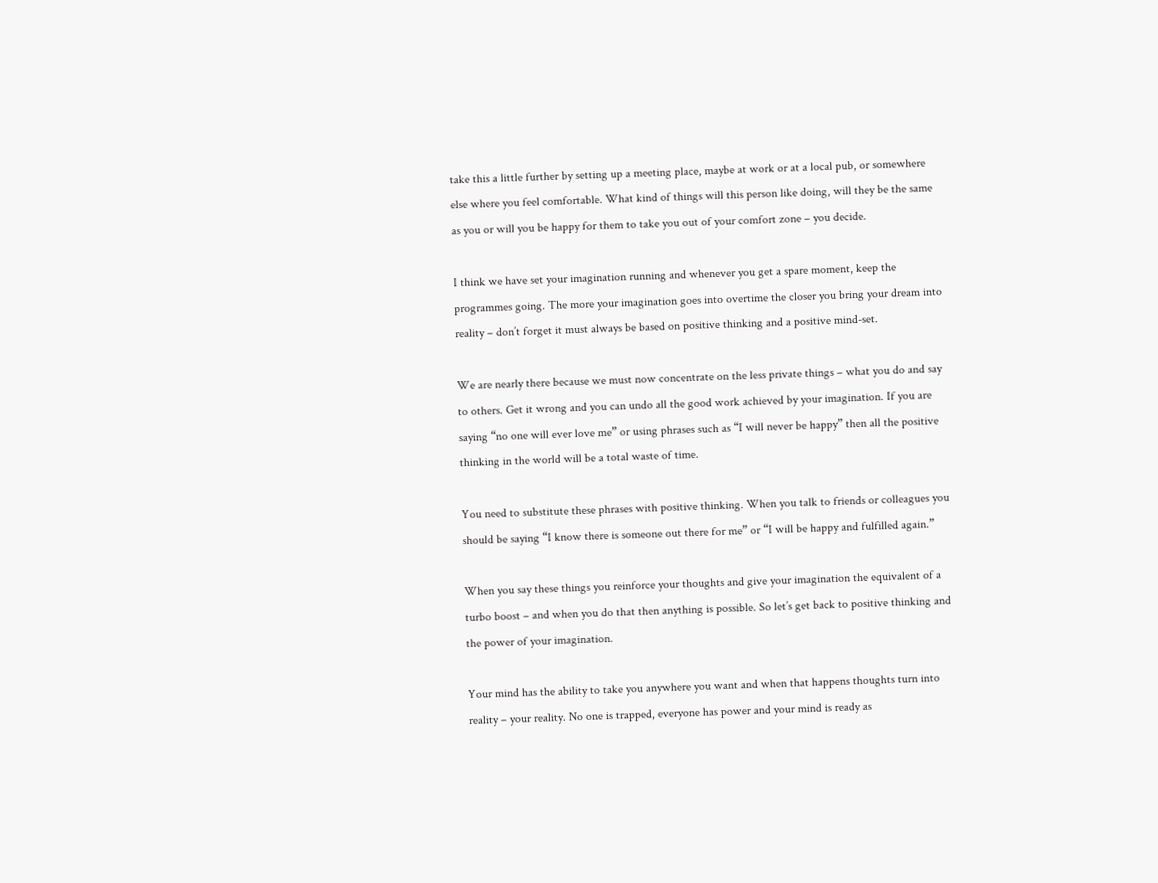take this a little further by setting up a meeting place, maybe at work or at a local pub, or somewhere else where you feel comfortable. What kind of things will this person like doing, will they be the same as you or will you be happy for them to take you out of your comfort zone – you decide.

I think we have set your imagination running and whenever you get a spare moment, keep the programmes going. The more your imagination goes into overtime the closer you bring your dream into reality – don’t forget it must always be based on positive thinking and a positive mind-set.

We are nearly there because we must now concentrate on the less private things – what you do and say to others. Get it wrong and you can undo all the good work achieved by your imagination. If you are saying “no one will ever love me” or using phrases such as “I will never be happy” then all the positive thinking in the world will be a total waste of time.

You need to substitute these phrases with positive thinking. When you talk to friends or colleagues you should be saying “I know there is someone out there for me” or “I will be happy and fulfilled again.”

When you say these things you reinforce your thoughts and give your imagination the equivalent of a turbo boost – and when you do that then anything is possible. So let’s get back to positive thinking and the power of your imagination.

Your mind has the ability to take you anywhere you want and when that happens thoughts turn into reality – your reality. No one is trapped, everyone has power and your mind is ready as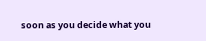soon as you decide what you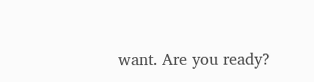want. Are you ready?